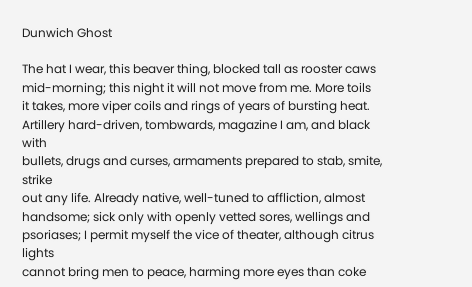Dunwich Ghost

The hat I wear, this beaver thing, blocked tall as rooster caws
mid-morning; this night it will not move from me. More toils
it takes, more viper coils and rings of years of bursting heat.
Artillery hard-driven, tombwards, magazine I am, and black with
bullets, drugs and curses, armaments prepared to stab, smite, strike
out any life. Already native, well-tuned to affliction, almost
handsome; sick only with openly vetted sores, wellings and
psoriases; I permit myself the vice of theater, although citrus lights
cannot bring men to peace, harming more eyes than coke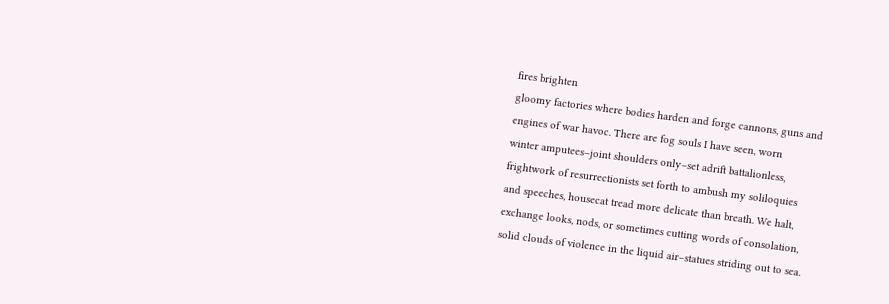fires brighten
gloomy factories where bodies harden and forge cannons, guns and
engines of war havoc. There are fog souls I have seen, worn
winter amputees–joint shoulders only–set adrift battalionless,
frightwork of resurrectionists set forth to ambush my soliloquies
and speeches, housecat tread more delicate than breath. We halt,
exchange looks, nods, or sometimes cutting words of consolation,
solid clouds of violence in the liquid air–statues striding out to sea.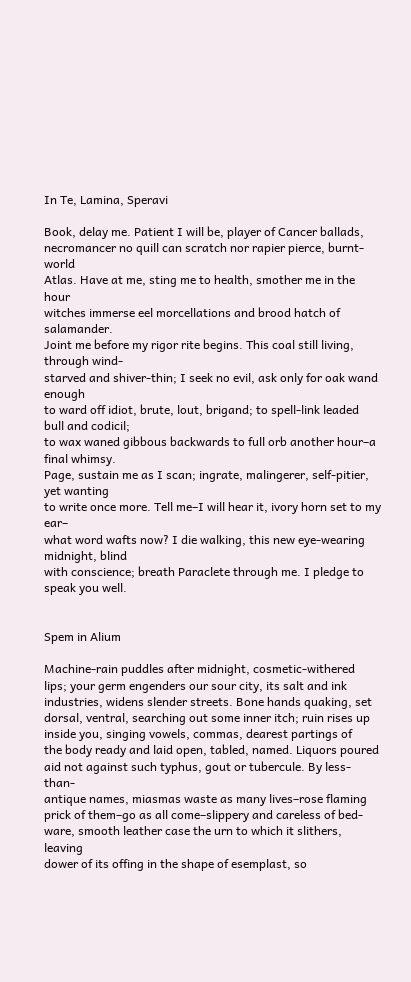In Te, Lamina, Speravi

Book, delay me. Patient I will be, player of Cancer ballads,
necromancer no quill can scratch nor rapier pierce, burnt-world
Atlas. Have at me, sting me to health, smother me in the hour
witches immerse eel morcellations and brood hatch of salamander.
Joint me before my rigor rite begins. This coal still living, through wind-
starved and shiver-thin; I seek no evil, ask only for oak wand enough
to ward off idiot, brute, lout, brigand; to spell-link leaded bull and codicil;
to wax waned gibbous backwards to full orb another hour–a final whimsy.
Page, sustain me as I scan; ingrate, malingerer, self-pitier, yet wanting
to write once more. Tell me–I will hear it, ivory horn set to my ear–
what word wafts now? I die walking, this new eye-wearing midnight, blind
with conscience; breath Paraclete through me. I pledge to speak you well.


Spem in Alium

Machine-rain puddles after midnight, cosmetic-withered
lips; your germ engenders our sour city, its salt and ink
industries, widens slender streets. Bone hands quaking, set
dorsal, ventral, searching out some inner itch; ruin rises up
inside you, singing vowels, commas, dearest partings of
the body ready and laid open, tabled, named. Liquors poured
aid not against such typhus, gout or tubercule. By less-than-
antique names, miasmas waste as many lives–rose flaming
prick of them–go as all come–slippery and careless of bed-
ware, smooth leather case the urn to which it slithers, leaving
dower of its offing in the shape of esemplast, so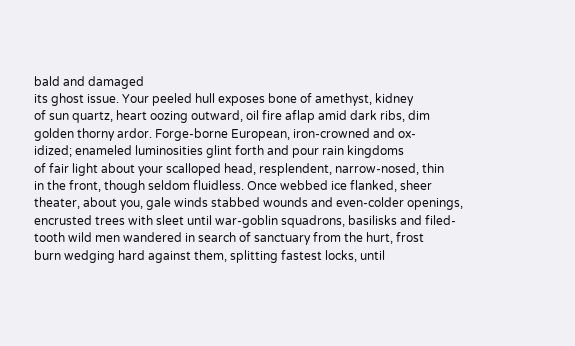bald and damaged
its ghost issue. Your peeled hull exposes bone of amethyst, kidney
of sun quartz, heart oozing outward, oil fire aflap amid dark ribs, dim
golden thorny ardor. Forge-borne European, iron-crowned and ox-
idized; enameled luminosities glint forth and pour rain kingdoms
of fair light about your scalloped head, resplendent, narrow-nosed, thin
in the front, though seldom fluidless. Once webbed ice flanked, sheer
theater, about you, gale winds stabbed wounds and even-colder openings,
encrusted trees with sleet until war-goblin squadrons, basilisks and filed-
tooth wild men wandered in search of sanctuary from the hurt, frost
burn wedging hard against them, splitting fastest locks, until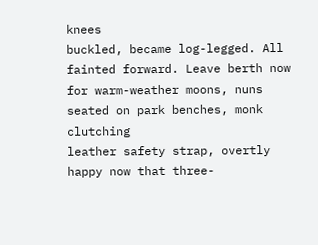knees
buckled, became log-legged. All fainted forward. Leave berth now
for warm-weather moons, nuns seated on park benches, monk clutching
leather safety strap, overtly happy now that three-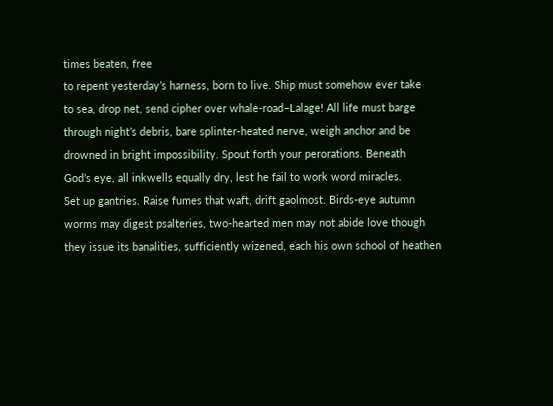times beaten, free
to repent yesterday’s harness, born to live. Ship must somehow ever take
to sea, drop net, send cipher over whale-road–Lalage! All life must barge
through night’s debris, bare splinter-heated nerve, weigh anchor and be
drowned in bright impossibility. Spout forth your perorations. Beneath
God’s eye, all inkwells equally dry, lest he fail to work word miracles.
Set up gantries. Raise fumes that waft, drift gaolmost. Birds-eye autumn
worms may digest psalteries, two-hearted men may not abide love though
they issue its banalities, sufficiently wizened, each his own school of heathen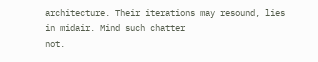architecture. Their iterations may resound, lies in midair. Mind such chatter
not.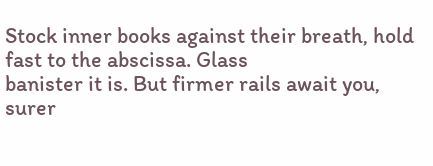Stock inner books against their breath, hold fast to the abscissa. Glass
banister it is. But firmer rails await you, surer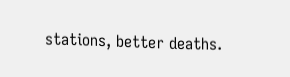stations, better deaths.